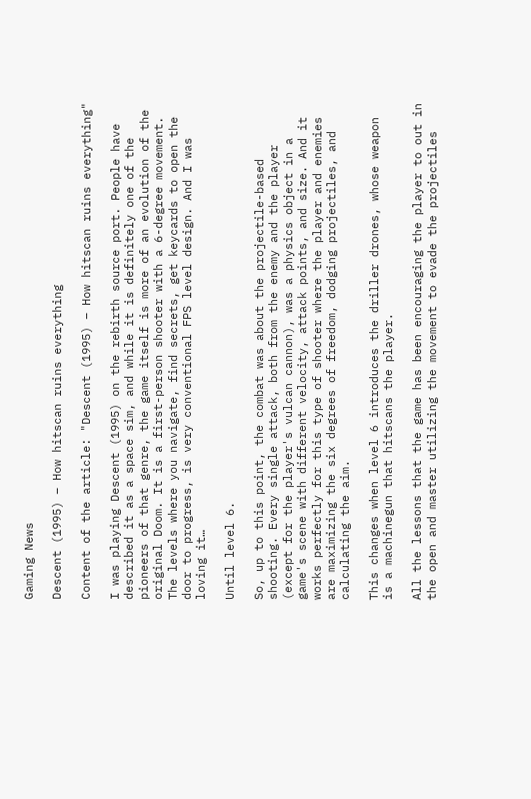Gaming News

Descent (1995) – How hitscan ruins everything

Content of the article: "Descent (1995) – How hitscan ruins everything"

I was playing Descent (1995) on the rebirth source port. People have described it as a space sim, and while it is definitely one of the pioneers of that genre, the game itself is more of an evolution of the original Doom. It is a first-person shooter with a 6-degree movement. The levels where you navigate, find secrets, get keycards to open the door to progress, is very conventional FPS level design. And I was loving it…

Until level 6.

So, up to this point, the combat was about the projectile-based shooting. Every single attack, both from the enemy and the player (except for the player's vulcan cannon), was a physics object in a game's scene with different velocity, attack points, and size. And it works perfectly for this type of shooter where the player and enemies are maximizing the six degrees of freedom, dodging projectiles, and calculating the aim.

This changes when level 6 introduces the driller drones, whose weapon is a machinegun that hitscans the player.

All the lessons that the game has been encouraging the player to out in the open and master utilizing the movement to evade the projectiles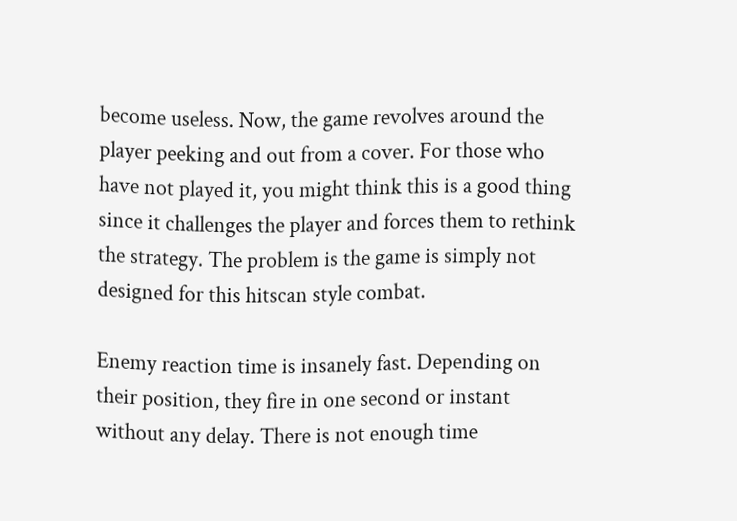become useless. Now, the game revolves around the player peeking and out from a cover. For those who have not played it, you might think this is a good thing since it challenges the player and forces them to rethink the strategy. The problem is the game is simply not designed for this hitscan style combat.

Enemy reaction time is insanely fast. Depending on their position, they fire in one second or instant without any delay. There is not enough time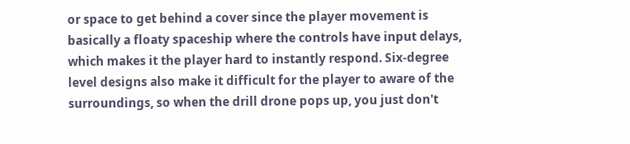or space to get behind a cover since the player movement is basically a floaty spaceship where the controls have input delays, which makes it the player hard to instantly respond. Six-degree level designs also make it difficult for the player to aware of the surroundings, so when the drill drone pops up, you just don't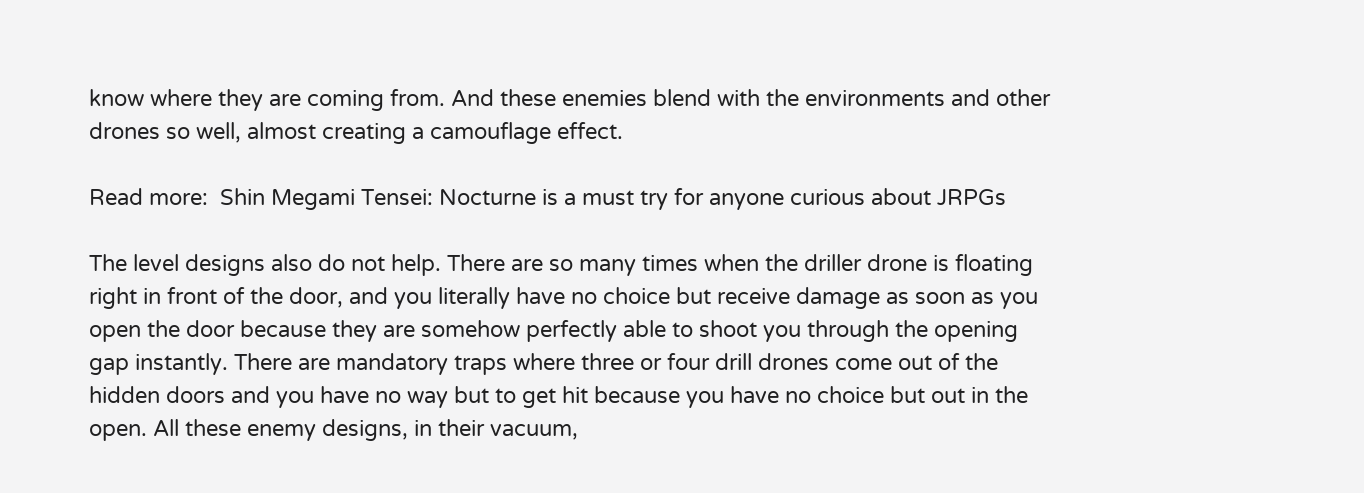know where they are coming from. And these enemies blend with the environments and other drones so well, almost creating a camouflage effect.

Read more:  Shin Megami Tensei: Nocturne is a must try for anyone curious about JRPGs

The level designs also do not help. There are so many times when the driller drone is floating right in front of the door, and you literally have no choice but receive damage as soon as you open the door because they are somehow perfectly able to shoot you through the opening gap instantly. There are mandatory traps where three or four drill drones come out of the hidden doors and you have no way but to get hit because you have no choice but out in the open. All these enemy designs, in their vacuum,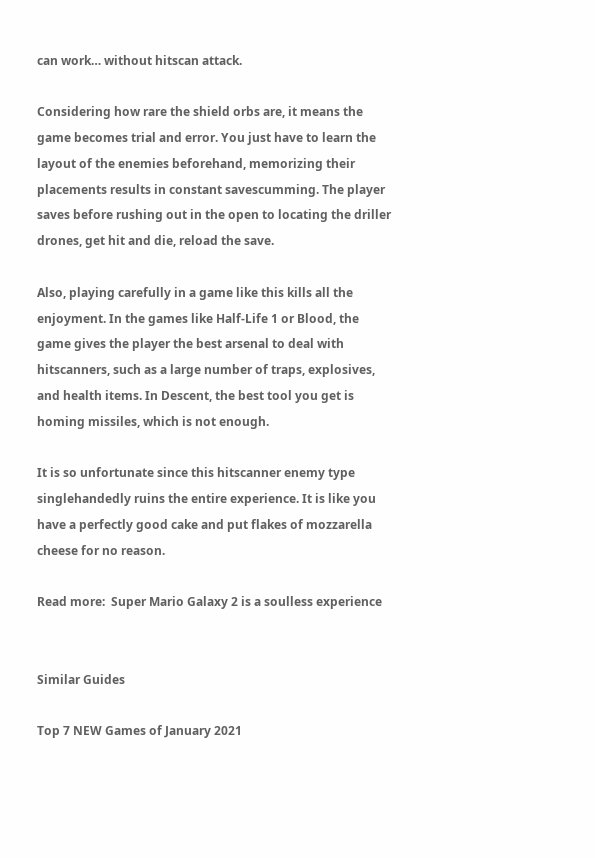can work… without hitscan attack.

Considering how rare the shield orbs are, it means the game becomes trial and error. You just have to learn the layout of the enemies beforehand, memorizing their placements results in constant savescumming. The player saves before rushing out in the open to locating the driller drones, get hit and die, reload the save.

Also, playing carefully in a game like this kills all the enjoyment. In the games like Half-Life 1 or Blood, the game gives the player the best arsenal to deal with hitscanners, such as a large number of traps, explosives, and health items. In Descent, the best tool you get is homing missiles, which is not enough.

It is so unfortunate since this hitscanner enemy type singlehandedly ruins the entire experience. It is like you have a perfectly good cake and put flakes of mozzarella cheese for no reason.

Read more:  Super Mario Galaxy 2 is a soulless experience


Similar Guides

Top 7 NEW Games of January 2021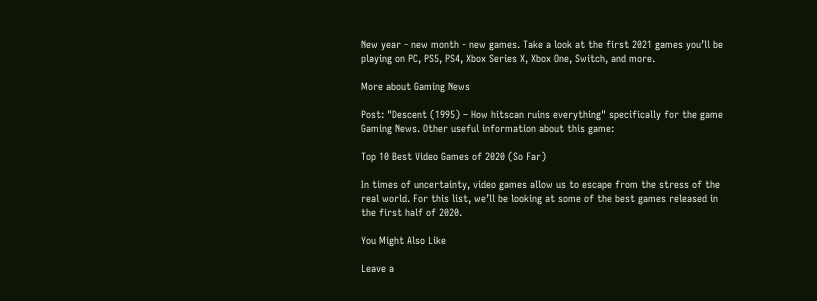New year - new month - new games. Take a look at the first 2021 games you’ll be playing on PC, PS5, PS4, Xbox Series X, Xbox One, Switch, and more.

More about Gaming News

Post: "Descent (1995) – How hitscan ruins everything" specifically for the game Gaming News. Other useful information about this game:

Top 10 Best Video Games of 2020 (So Far)

In times of uncertainty, video games allow us to escape from the stress of the real world. For this list, we’ll be looking at some of the best games released in the first half of 2020.

You Might Also Like

Leave a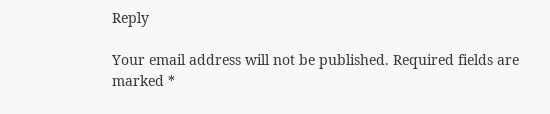Reply

Your email address will not be published. Required fields are marked *